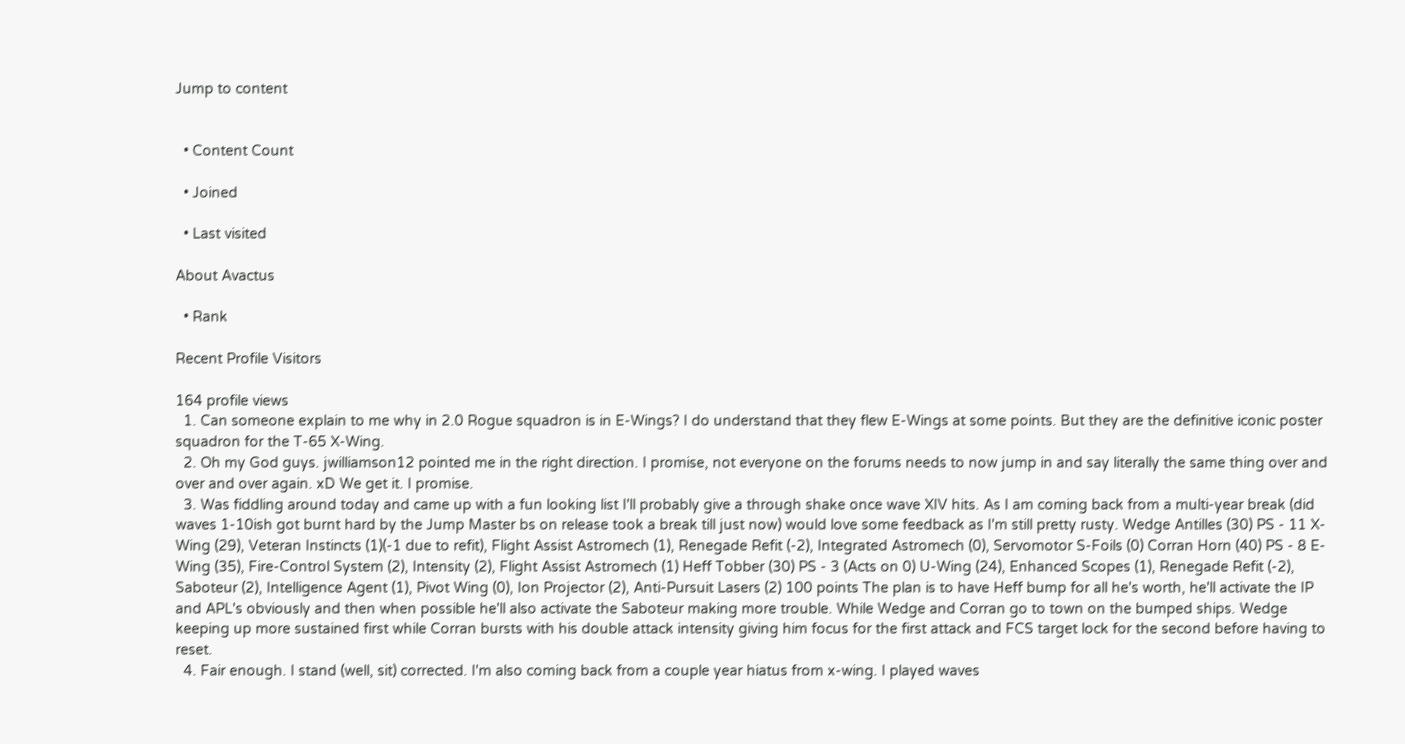Jump to content


  • Content Count

  • Joined

  • Last visited

About Avactus

  • Rank

Recent Profile Visitors

164 profile views
  1. Can someone explain to me why in 2.0 Rogue squadron is in E-Wings? I do understand that they flew E-Wings at some points. But they are the definitive iconic poster squadron for the T-65 X-Wing.
  2. Oh my God guys. jwilliamson12 pointed me in the right direction. I promise, not everyone on the forums needs to now jump in and say literally the same thing over and over and over again. xD We get it. I promise.
  3. Was fiddling around today and came up with a fun looking list I'll probably give a through shake once wave XIV hits. As I am coming back from a multi-year break (did waves 1-10ish got burnt hard by the Jump Master bs on release took a break till just now) would love some feedback as I'm still pretty rusty. Wedge Antilles (30) PS - 11 X-Wing (29), Veteran Instincts (1)(-1 due to refit), Flight Assist Astromech (1), Renegade Refit (-2), Integrated Astromech (0), Servomotor S-Foils (0) Corran Horn (40) PS - 8 E-Wing (35), Fire-Control System (2), Intensity (2), Flight Assist Astromech (1) Heff Tobber (30) PS - 3 (Acts on 0) U-Wing (24), Enhanced Scopes (1), Renegade Refit (-2), Saboteur (2), Intelligence Agent (1), Pivot Wing (0), Ion Projector (2), Anti-Pursuit Lasers (2) 100 points The plan is to have Heff bump for all he's worth, he'll activate the IP and APL's obviously and then when possible he'll also activate the Saboteur making more trouble. While Wedge and Corran go to town on the bumped ships. Wedge keeping up more sustained first while Corran bursts with his double attack intensity giving him focus for the first attack and FCS target lock for the second before having to reset.
  4. Fair enough. I stand (well, sit) corrected. I'm also coming back from a couple year hiatus from x-wing. I played waves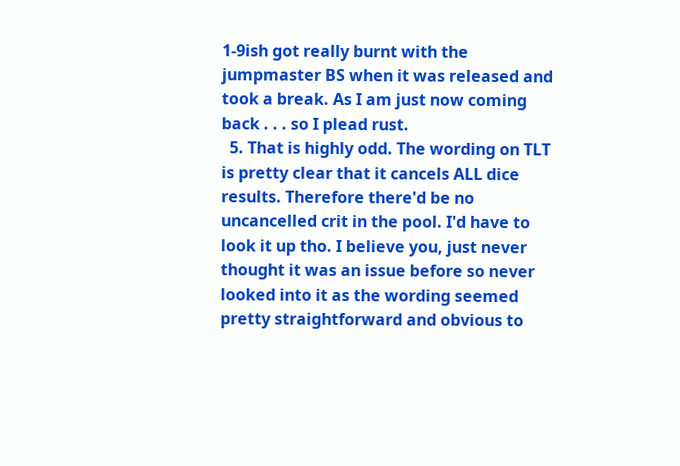1-9ish got really burnt with the jumpmaster BS when it was released and took a break. As I am just now coming back . . . so I plead rust.
  5. That is highly odd. The wording on TLT is pretty clear that it cancels ALL dice results. Therefore there'd be no uncancelled crit in the pool. I'd have to look it up tho. I believe you, just never thought it was an issue before so never looked into it as the wording seemed pretty straightforward and obvious to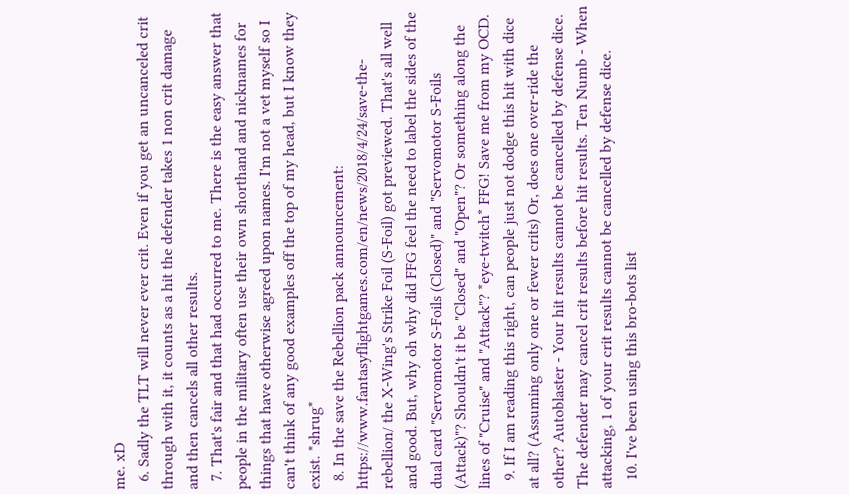me. xD
  6. Sadly the TLT will never ever crit. Even if you get an uncanceled crit through with it, it counts as a hit the defender takes 1 non crit damage and then cancels all other results.
  7. That's fair and that had occurred to me. There is the easy answer that people in the military often use their own shorthand and nicknames for things that have otherwise agreed upon names. I'm not a vet myself so I can't think of any good examples off the top of my head, but I know they exist. *shrug*
  8. In the save the Rebellion pack announcement: https://www.fantasyflightgames.com/en/news/2018/4/24/save-the-rebellion/ the X-Wing's Strike Foil (S-Foil) got previewed. That's all well and good. But, why oh why did FFG feel the need to label the sides of the dual card "Servomotor S-Foils (Closed)" and "Servomotor S-Foils (Attack)"? Shouldn't it be "Closed" and "Open"? Or something along the lines of "Cruise" and "Attack"? *eye-twitch* FFG! Save me from my OCD.
  9. If I am reading this right, can people just not dodge this hit with dice at all? (Assuming only one or fewer crits) Or, does one over-ride the other? Autoblaster - Your hit results cannot be cancelled by defense dice. The defender may cancel crit results before hit results. Ten Numb - When attacking, 1 of your crit results cannot be cancelled by defense dice.
  10. I've been using this bro-bots list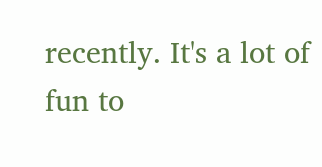recently. It's a lot of fun to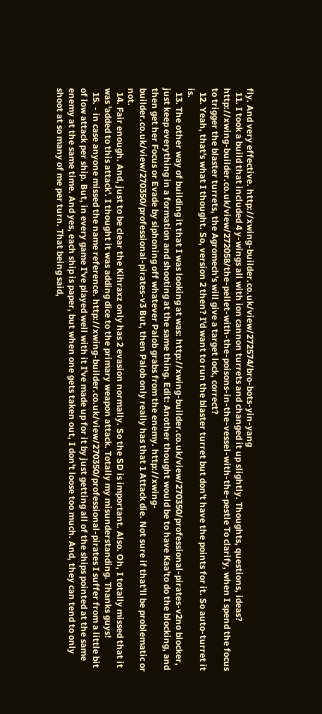fly. And very effective. http://xwing-builder.co.uk/view/272574/bro-bots-yin-yang
  11. I took a build that included 4 y-wings all with ion cannon turrets and changed it up slightly. Thoughts, questions, ideas? http://xwing-builder.co.uk/view/272058/the-pellet-with-the-poisons-in-the-vessel-with-the-pestle To clarify, when I spend the focus to trigger the blaster turrets, the Agromech's will give a target lock, correct?
  12. Yeah, that's what I thought. So, version 2 then? I'd want to run the blaster turret but don't have the points for it. So auto-turret it is.
  13. The other way of building it that I was looking at was: http://xwing-builder.co.uk/view/270350/professional-pirates-v2no blocker, just keep everything in a formation and shooting at the same thing. Edit: Another thought would be to have Kaa'to do the blocking, and then get her Focus or Evade by siphoning off whatever Palob grabs from the enemy. http://xwing-builder.co.uk/view/270350/professional-pirates-v3 But, then Palob only really has that 1 Attack die. Not sure if that'll be problematic or not.
  14. Fair enough. And, just to be clear the Kihraxz only has 2 evasion normally. So the SD is important. Also. Oh, I totally missed that it was 'added to this attack'. I thought it was adding dice to the primary weapon attack. Totally my misunderstanding. Thanks guys!
  15. - in case anyone missed the name reference. http://xwing-builder.co.uk/view/270350/professional-pirates I suffer from a little bit of low attack per ship. But, in every game I've played well with it I've made up for it by just getting all of the ships pointed at the same enemy at the same time. And yes, each ship is paper, but when one gets taken out, I don't loose too much. And, they can tend to only shoot at so many of me per turn. That being said,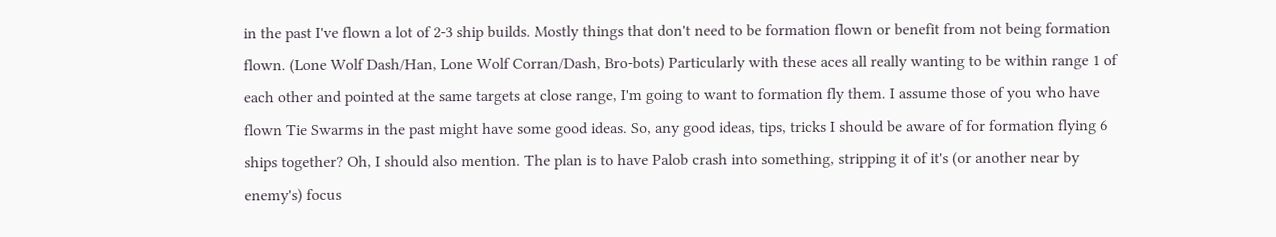in the past I've flown a lot of 2-3 ship builds. Mostly things that don't need to be formation flown or benefit from not being formation flown. (Lone Wolf Dash/Han, Lone Wolf Corran/Dash, Bro-bots) Particularly with these aces all really wanting to be within range 1 of each other and pointed at the same targets at close range, I'm going to want to formation fly them. I assume those of you who have flown Tie Swarms in the past might have some good ideas. So, any good ideas, tips, tricks I should be aware of for formation flying 6 ships together? Oh, I should also mention. The plan is to have Palob crash into something, stripping it of it's (or another near by enemy's) focus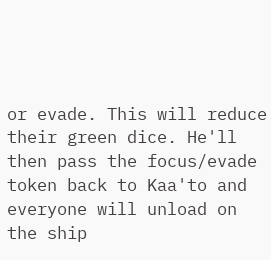or evade. This will reduce their green dice. He'll then pass the focus/evade token back to Kaa'to and everyone will unload on the ship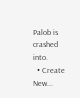Palob is crashed into.
  • Create New...